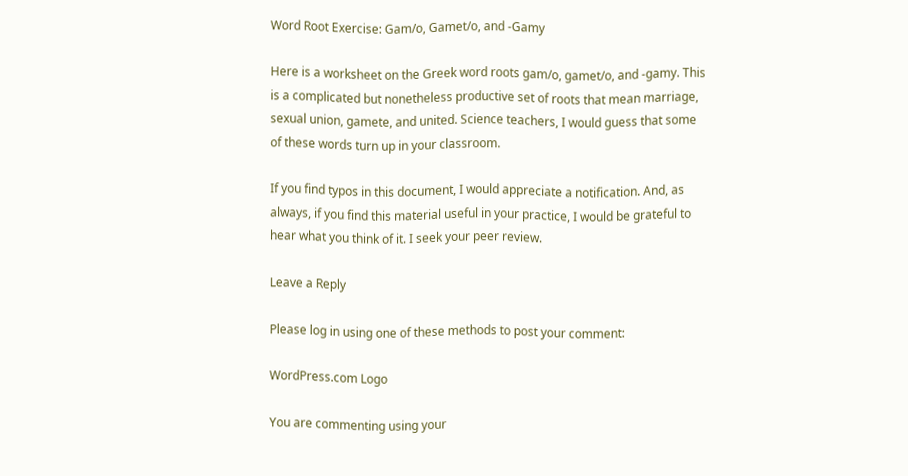Word Root Exercise: Gam/o, Gamet/o, and -Gamy

Here is a worksheet on the Greek word roots gam/o, gamet/o, and -gamy. This is a complicated but nonetheless productive set of roots that mean marriage, sexual union, gamete, and united. Science teachers, I would guess that some of these words turn up in your classroom.

If you find typos in this document, I would appreciate a notification. And, as always, if you find this material useful in your practice, I would be grateful to hear what you think of it. I seek your peer review.

Leave a Reply

Please log in using one of these methods to post your comment:

WordPress.com Logo

You are commenting using your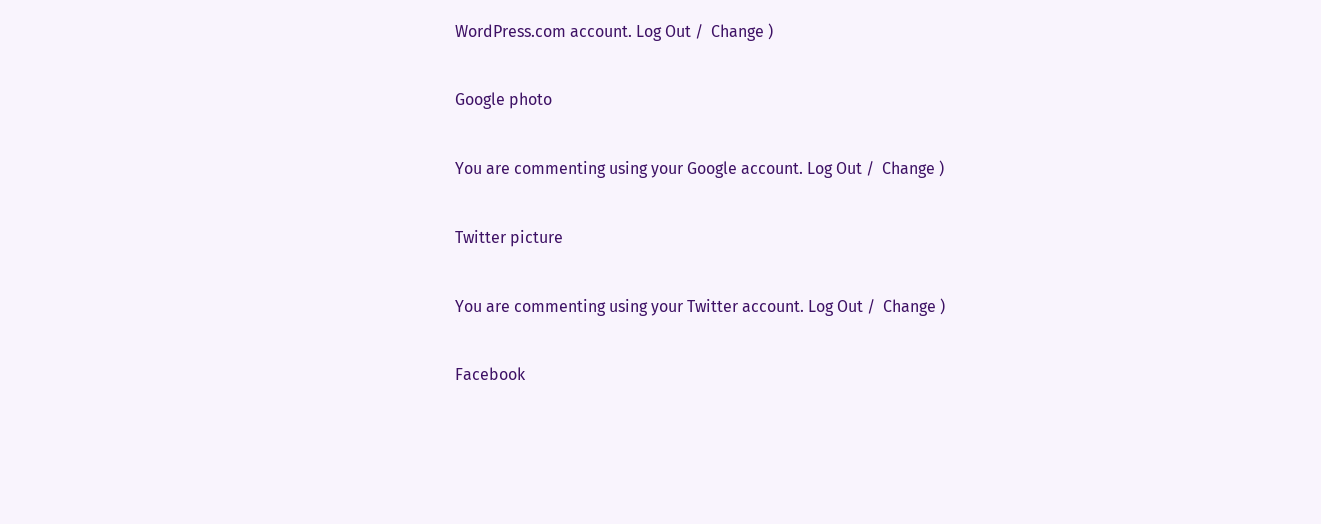WordPress.com account. Log Out /  Change )

Google photo

You are commenting using your Google account. Log Out /  Change )

Twitter picture

You are commenting using your Twitter account. Log Out /  Change )

Facebook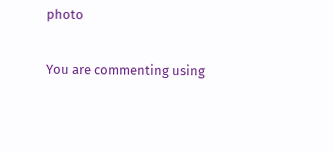photo

You are commenting using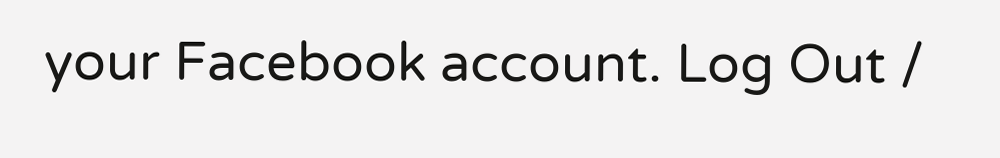your Facebook account. Log Out /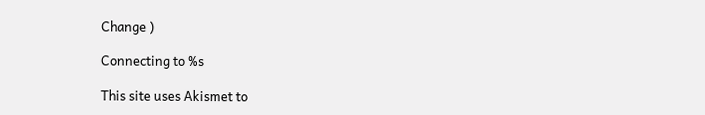Change )

Connecting to %s

This site uses Akismet to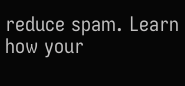reduce spam. Learn how your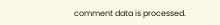comment data is processed.